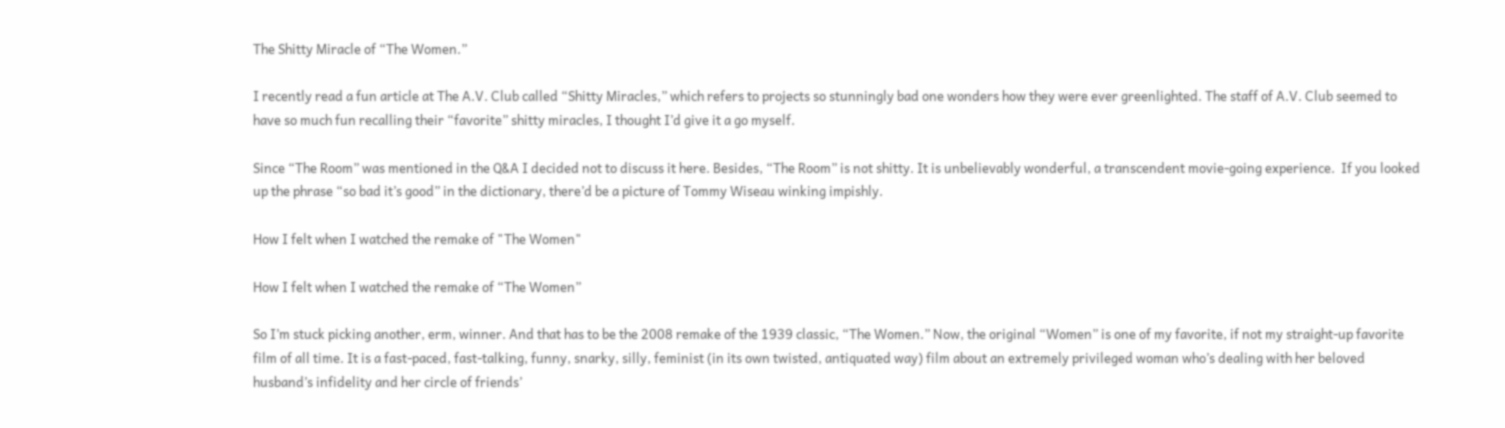The Shitty Miracle of “The Women.”

I recently read a fun article at The A.V. Club called “Shitty Miracles,” which refers to projects so stunningly bad one wonders how they were ever greenlighted. The staff of A.V. Club seemed to have so much fun recalling their “favorite” shitty miracles, I thought I’d give it a go myself.

Since “The Room” was mentioned in the Q&A I decided not to discuss it here. Besides, “The Room” is not shitty. It is unbelievably wonderful, a transcendent movie-going experience.  If you looked up the phrase “so bad it’s good” in the dictionary, there’d be a picture of Tommy Wiseau winking impishly.

How I felt when I watched the remake of "The Women"

How I felt when I watched the remake of “The Women”

So I’m stuck picking another, erm, winner. And that has to be the 2008 remake of the 1939 classic, “The Women.” Now, the original “Women” is one of my favorite, if not my straight-up favorite film of all time. It is a fast-paced, fast-talking, funny, snarky, silly, feminist (in its own twisted, antiquated way) film about an extremely privileged woman who’s dealing with her beloved husband’s infidelity and her circle of friends’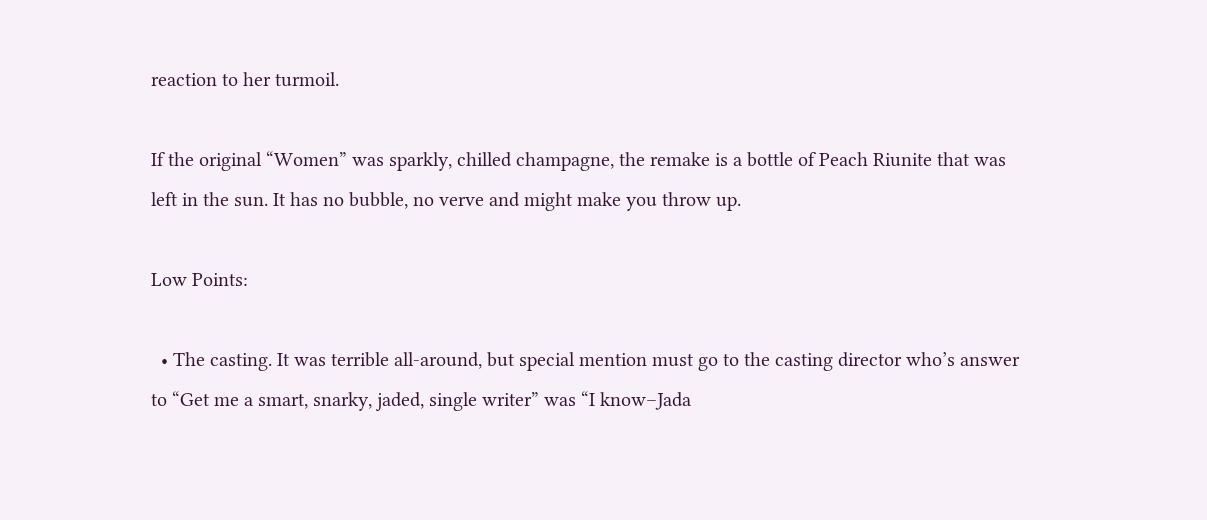reaction to her turmoil.

If the original “Women” was sparkly, chilled champagne, the remake is a bottle of Peach Riunite that was left in the sun. It has no bubble, no verve and might make you throw up.

Low Points:

  • The casting. It was terrible all-around, but special mention must go to the casting director who’s answer to “Get me a smart, snarky, jaded, single writer” was “I know–Jada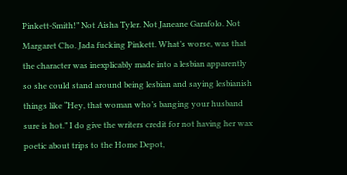Pinkett-Smith!” Not Aisha Tyler. Not Janeane Garafolo. Not Margaret Cho. Jada fucking Pinkett. What’s worse, was that the character was inexplicably made into a lesbian apparently so she could stand around being lesbian and saying lesbianish things like “Hey, that woman who’s banging your husband sure is hot.” I do give the writers credit for not having her wax poetic about trips to the Home Depot,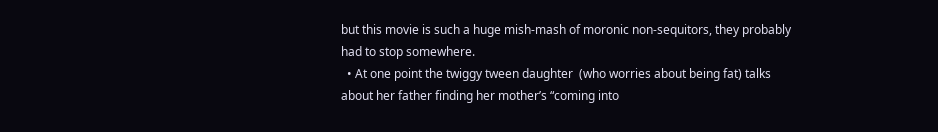but this movie is such a huge mish-mash of moronic non-sequitors, they probably had to stop somewhere.
  • At one point the twiggy tween daughter  (who worries about being fat) talks about her father finding her mother’s “coming into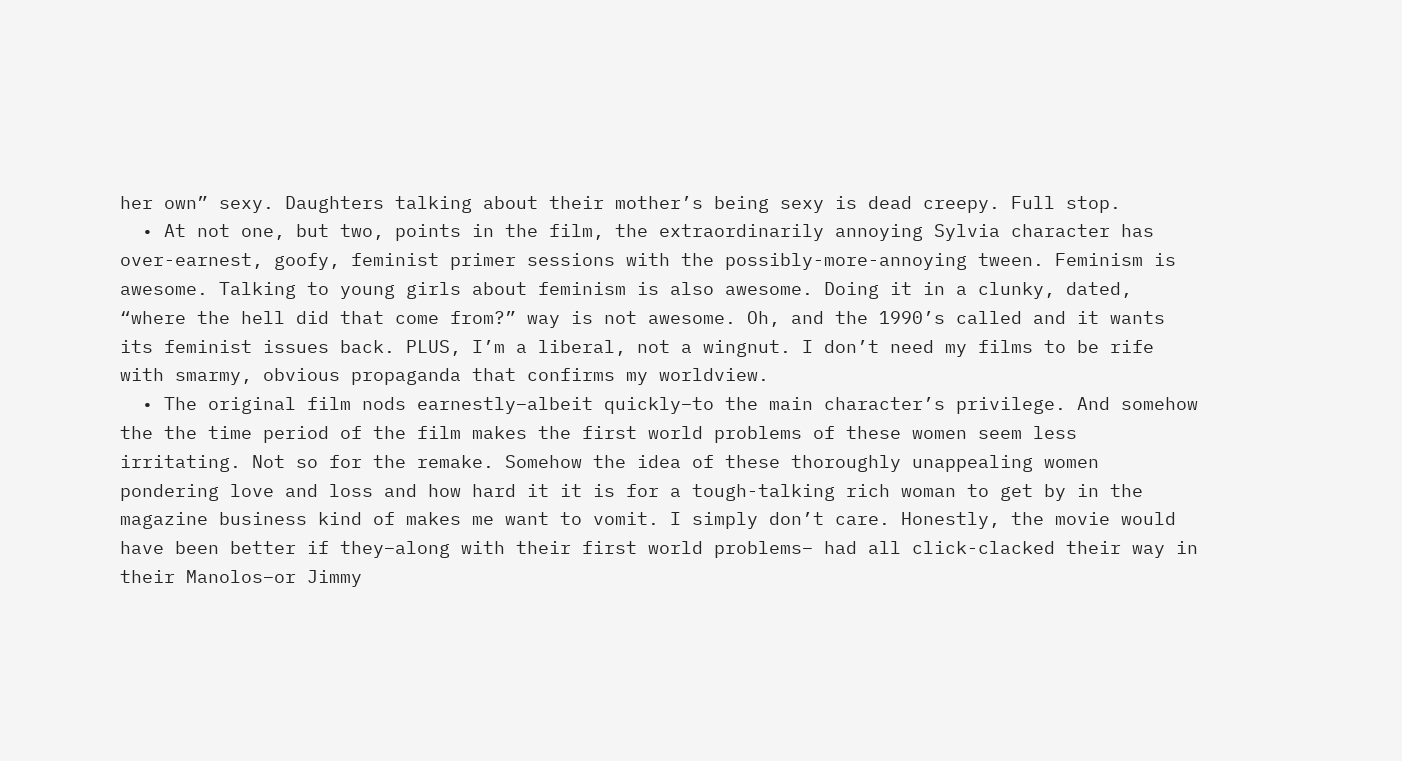her own” sexy. Daughters talking about their mother’s being sexy is dead creepy. Full stop.
  • At not one, but two, points in the film, the extraordinarily annoying Sylvia character has over-earnest, goofy, feminist primer sessions with the possibly-more-annoying tween. Feminism is awesome. Talking to young girls about feminism is also awesome. Doing it in a clunky, dated, “where the hell did that come from?” way is not awesome. Oh, and the 1990’s called and it wants its feminist issues back. PLUS, I’m a liberal, not a wingnut. I don’t need my films to be rife with smarmy, obvious propaganda that confirms my worldview.
  • The original film nods earnestly–albeit quickly–to the main character’s privilege. And somehow the the time period of the film makes the first world problems of these women seem less irritating. Not so for the remake. Somehow the idea of these thoroughly unappealing women pondering love and loss and how hard it it is for a tough-talking rich woman to get by in the magazine business kind of makes me want to vomit. I simply don’t care. Honestly, the movie would have been better if they–along with their first world problems– had all click-clacked their way in their Manolos–or Jimmy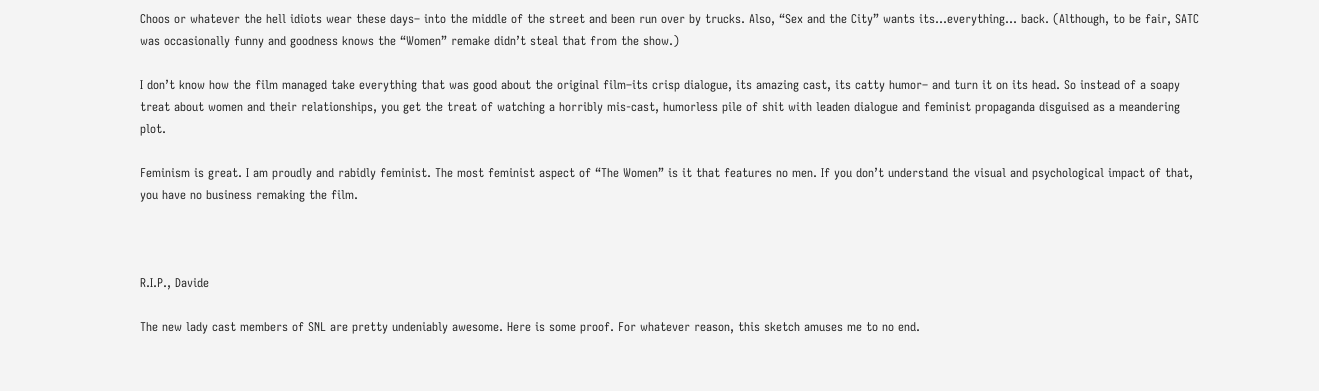Choos or whatever the hell idiots wear these days– into the middle of the street and been run over by trucks. Also, “Sex and the City” wants its…everything… back. (Although, to be fair, SATC was occasionally funny and goodness knows the “Women” remake didn’t steal that from the show.)

I don’t know how the film managed take everything that was good about the original film–its crisp dialogue, its amazing cast, its catty humor– and turn it on its head. So instead of a soapy treat about women and their relationships, you get the treat of watching a horribly mis-cast, humorless pile of shit with leaden dialogue and feminist propaganda disguised as a meandering plot.

Feminism is great. I am proudly and rabidly feminist. The most feminist aspect of “The Women” is it that features no men. If you don’t understand the visual and psychological impact of that, you have no business remaking the film.



R.I.P., Davide

The new lady cast members of SNL are pretty undeniably awesome. Here is some proof. For whatever reason, this sketch amuses me to no end.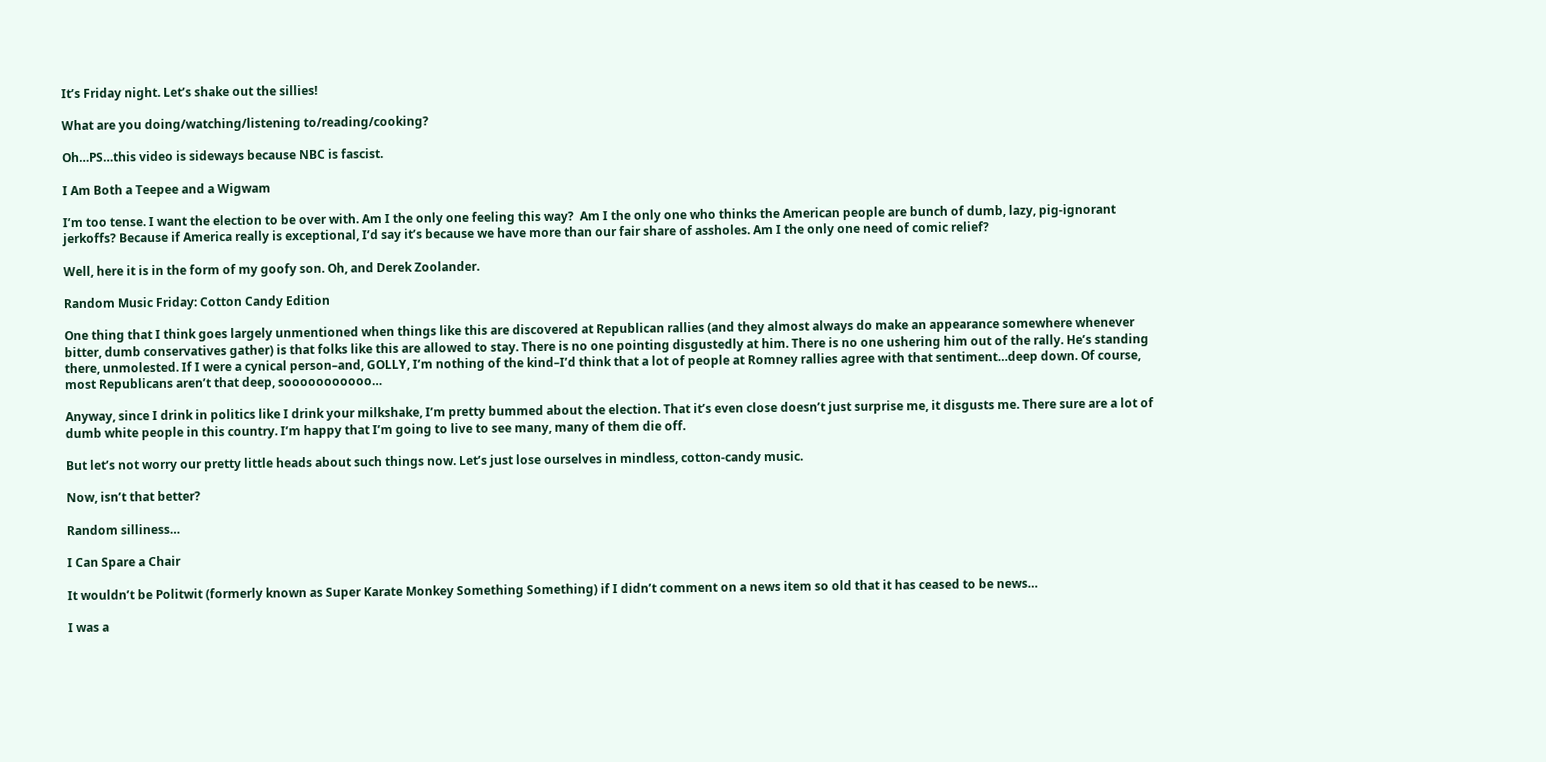It’s Friday night. Let’s shake out the sillies!

What are you doing/watching/listening to/reading/cooking?

Oh…PS…this video is sideways because NBC is fascist.

I Am Both a Teepee and a Wigwam

I’m too tense. I want the election to be over with. Am I the only one feeling this way?  Am I the only one who thinks the American people are bunch of dumb, lazy, pig-ignorant jerkoffs? Because if America really is exceptional, I’d say it’s because we have more than our fair share of assholes. Am I the only one need of comic relief?

Well, here it is in the form of my goofy son. Oh, and Derek Zoolander.

Random Music Friday: Cotton Candy Edition

One thing that I think goes largely unmentioned when things like this are discovered at Republican rallies (and they almost always do make an appearance somewhere whenever bitter, dumb conservatives gather) is that folks like this are allowed to stay. There is no one pointing disgustedly at him. There is no one ushering him out of the rally. He’s standing there, unmolested. If I were a cynical person–and, GOLLY, I’m nothing of the kind–I’d think that a lot of people at Romney rallies agree with that sentiment…deep down. Of course, most Republicans aren’t that deep, sooooooooooo…

Anyway, since I drink in politics like I drink your milkshake, I’m pretty bummed about the election. That it’s even close doesn’t just surprise me, it disgusts me. There sure are a lot of dumb white people in this country. I’m happy that I’m going to live to see many, many of them die off.

But let’s not worry our pretty little heads about such things now. Let’s just lose ourselves in mindless, cotton-candy music.

Now, isn’t that better?

Random silliness…

I Can Spare a Chair

It wouldn’t be Politwit (formerly known as Super Karate Monkey Something Something) if I didn’t comment on a news item so old that it has ceased to be news…

I was a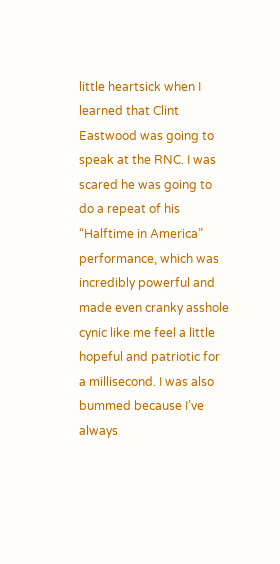little heartsick when I learned that Clint Eastwood was going to speak at the RNC. I was scared he was going to do a repeat of his “Halftime in America” performance, which was incredibly powerful and made even cranky asshole cynic like me feel a little hopeful and patriotic for a millisecond. I was also bummed because I’ve always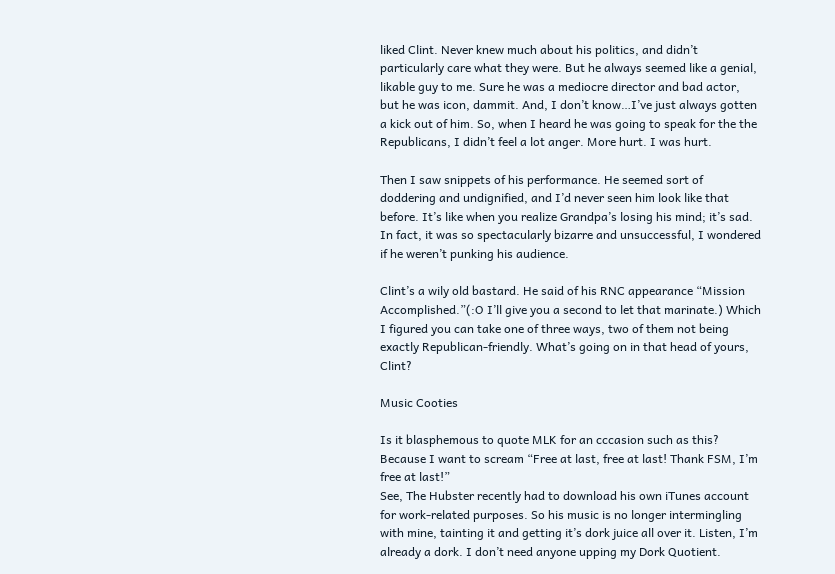liked Clint. Never knew much about his politics, and didn’t particularly care what they were. But he always seemed like a genial, likable guy to me. Sure he was a mediocre director and bad actor, but he was icon, dammit. And, I don’t know…I’ve just always gotten a kick out of him. So, when I heard he was going to speak for the the Republicans, I didn’t feel a lot anger. More hurt. I was hurt.

Then I saw snippets of his performance. He seemed sort of doddering and undignified, and I’d never seen him look like that before. It’s like when you realize Grandpa’s losing his mind; it’s sad. In fact, it was so spectacularly bizarre and unsuccessful, I wondered if he weren’t punking his audience.

Clint’s a wily old bastard. He said of his RNC appearance “Mission Accomplished.”(:O I’ll give you a second to let that marinate.) Which I figured you can take one of three ways, two of them not being exactly Republican-friendly. What’s going on in that head of yours, Clint?

Music Cooties

Is it blasphemous to quote MLK for an cccasion such as this? Because I want to scream “Free at last, free at last! Thank FSM, I’m free at last!”
See, The Hubster recently had to download his own iTunes account for work-related purposes. So his music is no longer intermingling with mine, tainting it and getting it’s dork juice all over it. Listen, I’m already a dork. I don’t need anyone upping my Dork Quotient.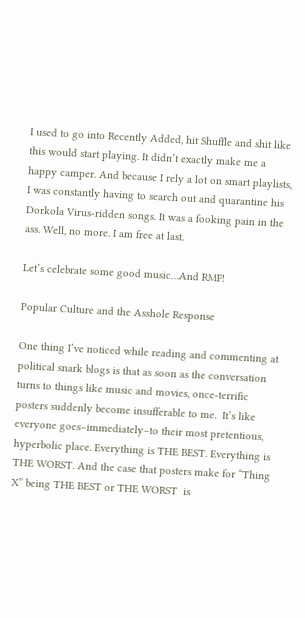I used to go into Recently Added, hit Shuffle and shit like this would start playing. It didn’t exactly make me a happy camper. And because I rely a lot on smart playlists, I was constantly having to search out and quarantine his Dorkola Virus-ridden songs. It was a fooking pain in the ass. Well, no more. I am free at last.

Let’s celebrate some good music…And RMF!

Popular Culture and the Asshole Response

One thing I’ve noticed while reading and commenting at political snark blogs is that as soon as the conversation turns to things like music and movies, once-terrific posters suddenly become insufferable to me.  It’s like everyone goes–immediately–to their most pretentious, hyperbolic place. Everything is THE BEST. Everything is THE WORST. And the case that posters make for “Thing X” being THE BEST or THE WORST  is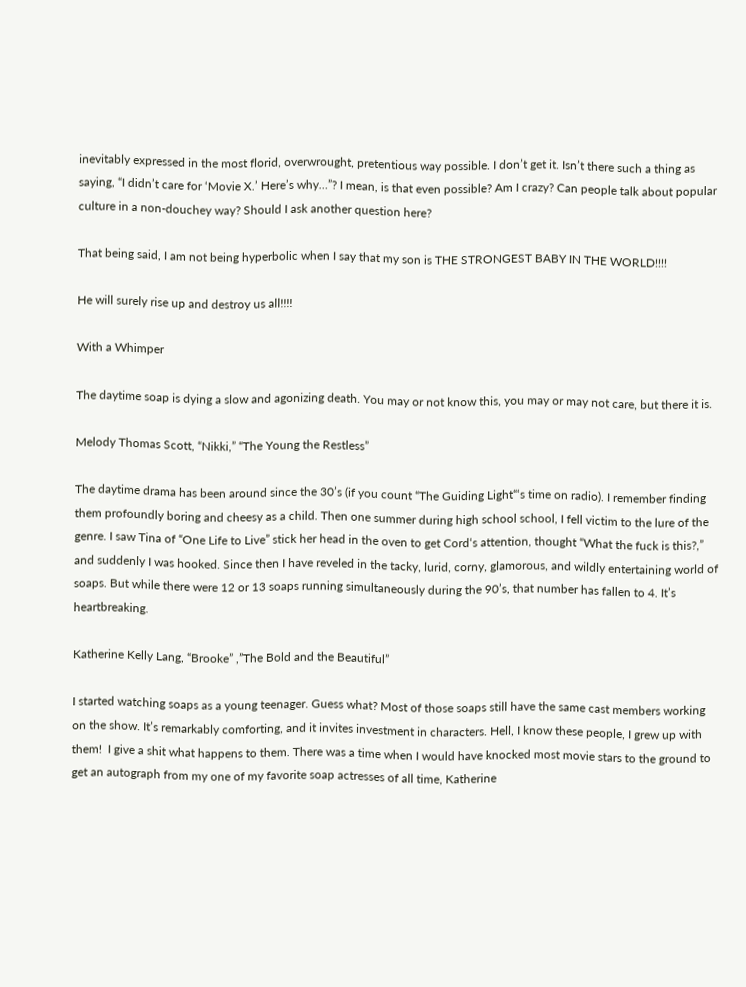inevitably expressed in the most florid, overwrought, pretentious way possible. I don’t get it. Isn’t there such a thing as saying, “I didn’t care for ‘Movie X.’ Here’s why…”? I mean, is that even possible? Am I crazy? Can people talk about popular culture in a non-douchey way? Should I ask another question here?

That being said, I am not being hyperbolic when I say that my son is THE STRONGEST BABY IN THE WORLD!!!!

He will surely rise up and destroy us all!!!!

With a Whimper

The daytime soap is dying a slow and agonizing death. You may or not know this, you may or may not care, but there it is.

Melody Thomas Scott, “Nikki,” “The Young the Restless”

The daytime drama has been around since the 30’s (if you count “The Guiding Light“‘s time on radio). I remember finding them profoundly boring and cheesy as a child. Then one summer during high school school, I fell victim to the lure of the genre. I saw Tina of “One Life to Live” stick her head in the oven to get Cord‘s attention, thought “What the fuck is this?,” and suddenly I was hooked. Since then I have reveled in the tacky, lurid, corny, glamorous, and wildly entertaining world of soaps. But while there were 12 or 13 soaps running simultaneously during the 90’s, that number has fallen to 4. It’s heartbreaking.

Katherine Kelly Lang, “Brooke” ,”The Bold and the Beautiful”

I started watching soaps as a young teenager. Guess what? Most of those soaps still have the same cast members working on the show. It’s remarkably comforting, and it invites investment in characters. Hell, I know these people, I grew up with them!  I give a shit what happens to them. There was a time when I would have knocked most movie stars to the ground to get an autograph from my one of my favorite soap actresses of all time, Katherine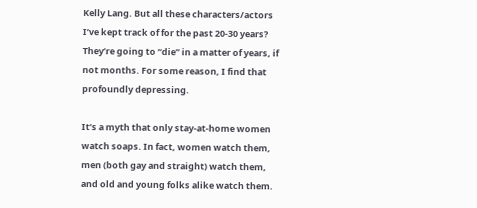Kelly Lang. But all these characters/actors I’ve kept track of for the past 20-30 years? They’re going to “die” in a matter of years, if not months. For some reason, I find that profoundly depressing.

It’s a myth that only stay-at-home women watch soaps. In fact, women watch them, men (both gay and straight) watch them, and old and young folks alike watch them.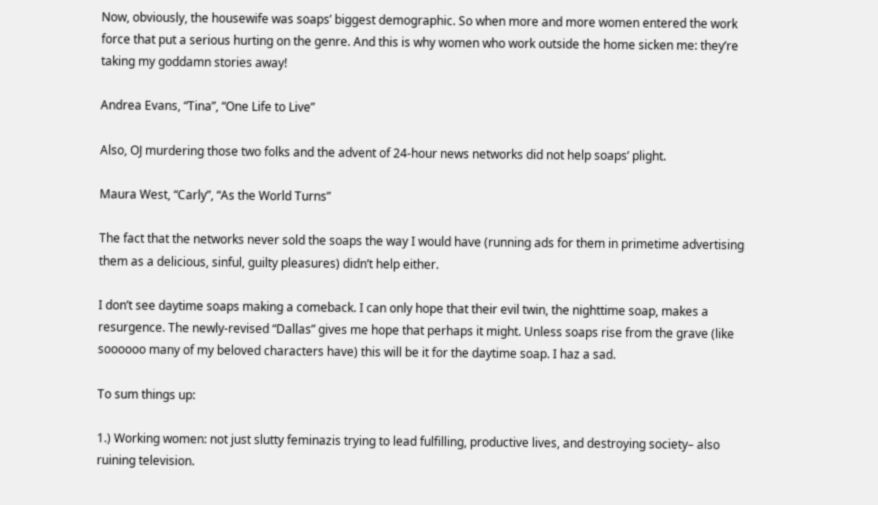Now, obviously, the housewife was soaps’ biggest demographic. So when more and more women entered the work force that put a serious hurting on the genre. And this is why women who work outside the home sicken me: they’re taking my goddamn stories away!

Andrea Evans, “Tina”, “One Life to Live”

Also, OJ murdering those two folks and the advent of 24-hour news networks did not help soaps’ plight.

Maura West, “Carly”, “As the World Turns”

The fact that the networks never sold the soaps the way I would have (running ads for them in primetime advertising them as a delicious, sinful, guilty pleasures) didn’t help either.

I don’t see daytime soaps making a comeback. I can only hope that their evil twin, the nighttime soap, makes a resurgence. The newly-revised “Dallas” gives me hope that perhaps it might. Unless soaps rise from the grave (like soooooo many of my beloved characters have) this will be it for the daytime soap. I haz a sad.

To sum things up:

1.) Working women: not just slutty feminazis trying to lead fulfilling, productive lives, and destroying society– also ruining television.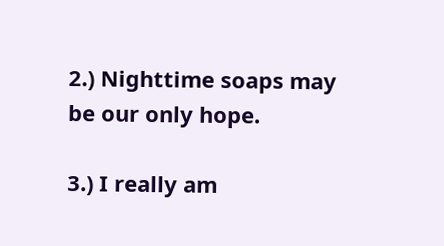2.) Nighttime soaps may be our only hope.

3.) I really am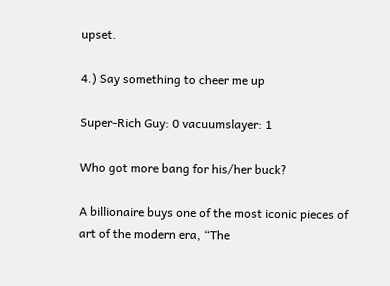upset.

4.) Say something to cheer me up

Super-Rich Guy: 0 vacuumslayer: 1

Who got more bang for his/her buck?

A billionaire buys one of the most iconic pieces of art of the modern era, “The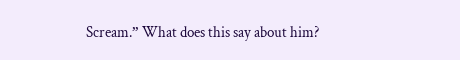Scream.” What does this say about him?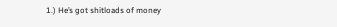1.) He’s got shitloads of money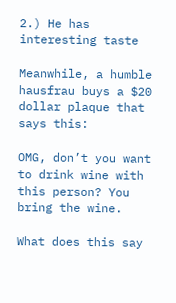2.) He has interesting taste

Meanwhile, a humble hausfrau buys a $20 dollar plaque that says this:

OMG, don’t you want to drink wine with this person? You bring the wine.

What does this say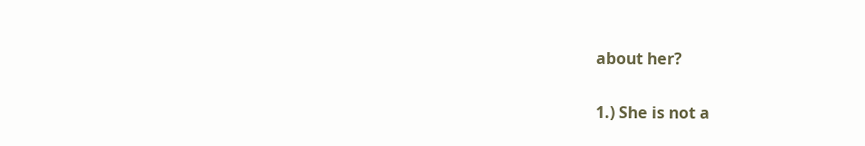about her?

1.) She is not a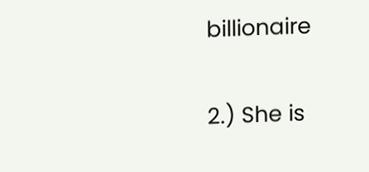billionaire

2.) She is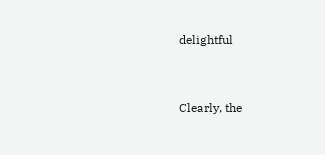delightful


Clearly, the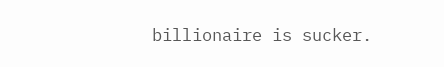billionaire is sucker.